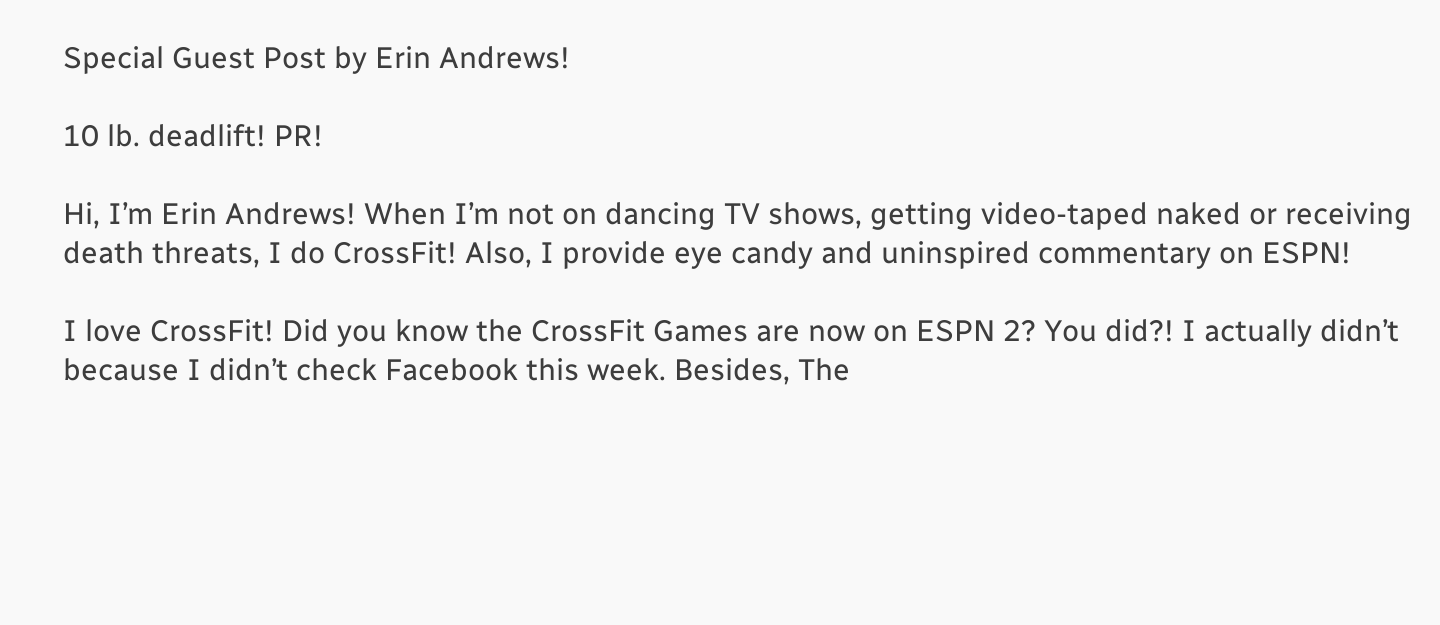Special Guest Post by Erin Andrews!

10 lb. deadlift! PR!

Hi, I’m Erin Andrews! When I’m not on dancing TV shows, getting video-taped naked or receiving death threats, I do CrossFit! Also, I provide eye candy and uninspired commentary on ESPN!

I love CrossFit! Did you know the CrossFit Games are now on ESPN 2? You did?! I actually didn’t because I didn’t check Facebook this week. Besides, The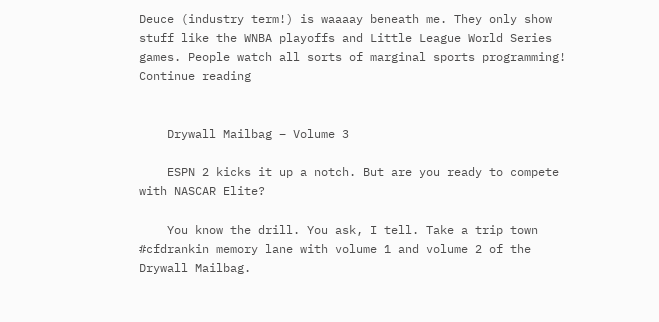Deuce (industry term!) is waaaay beneath me. They only show stuff like the WNBA playoffs and Little League World Series games. People watch all sorts of marginal sports programming!
Continue reading


    Drywall Mailbag – Volume 3

    ESPN 2 kicks it up a notch. But are you ready to compete with NASCAR Elite?

    You know the drill. You ask, I tell. Take a trip town #cfdrankin memory lane with volume 1 and volume 2 of the Drywall Mailbag.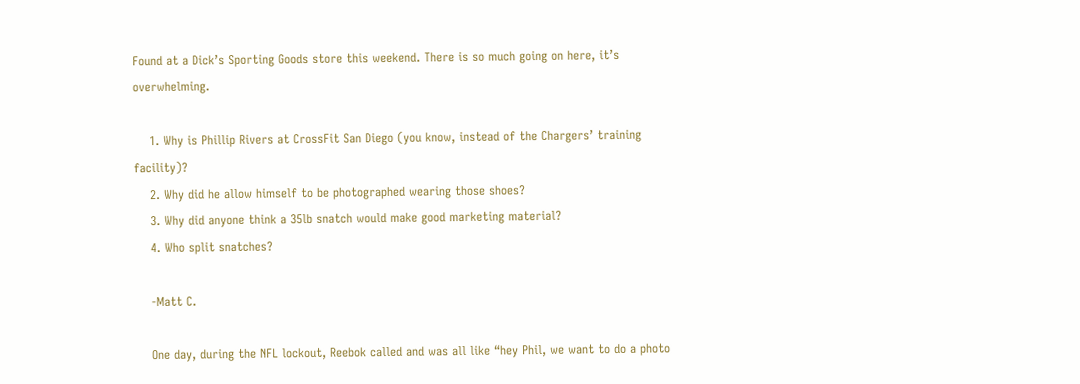Found at a Dick’s Sporting Goods store this weekend. There is so much going on here, it’s overwhelming.

    1. Why is Phillip Rivers at CrossFit San Diego (you know, instead of the Chargers’ training facility)?
    2. Why did he allow himself to be photographed wearing those shoes?
    3. Why did anyone think a 35lb snatch would make good marketing material?
    4. Who split snatches?

    -Matt C.

    One day, during the NFL lockout, Reebok called and was all like “hey Phil, we want to do a photo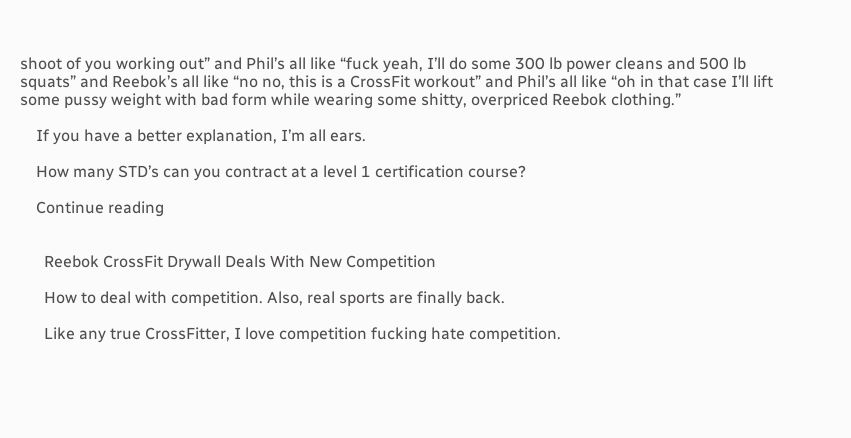shoot of you working out” and Phil’s all like “fuck yeah, I’ll do some 300 lb power cleans and 500 lb squats” and Reebok’s all like “no no, this is a CrossFit workout” and Phil’s all like “oh in that case I’ll lift some pussy weight with bad form while wearing some shitty, overpriced Reebok clothing.”

    If you have a better explanation, I’m all ears.

    How many STD’s can you contract at a level 1 certification course?

    Continue reading


      Reebok CrossFit Drywall Deals With New Competition

      How to deal with competition. Also, real sports are finally back.

      Like any true CrossFitter, I love competition fucking hate competition.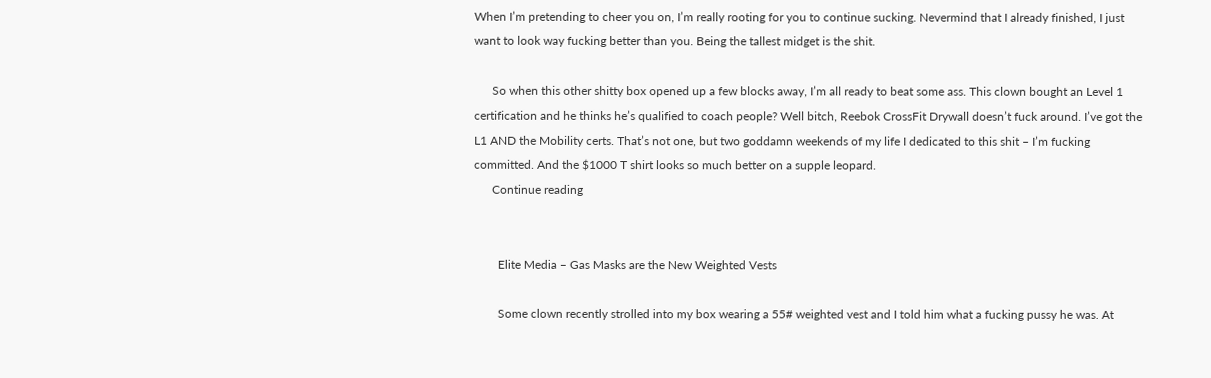When I’m pretending to cheer you on, I’m really rooting for you to continue sucking. Nevermind that I already finished, I just want to look way fucking better than you. Being the tallest midget is the shit.

      So when this other shitty box opened up a few blocks away, I’m all ready to beat some ass. This clown bought an Level 1 certification and he thinks he’s qualified to coach people? Well bitch, Reebok CrossFit Drywall doesn’t fuck around. I’ve got the L1 AND the Mobility certs. That’s not one, but two goddamn weekends of my life I dedicated to this shit – I’m fucking committed. And the $1000 T shirt looks so much better on a supple leopard.
      Continue reading


        Elite Media – Gas Masks are the New Weighted Vests

        Some clown recently strolled into my box wearing a 55# weighted vest and I told him what a fucking pussy he was. At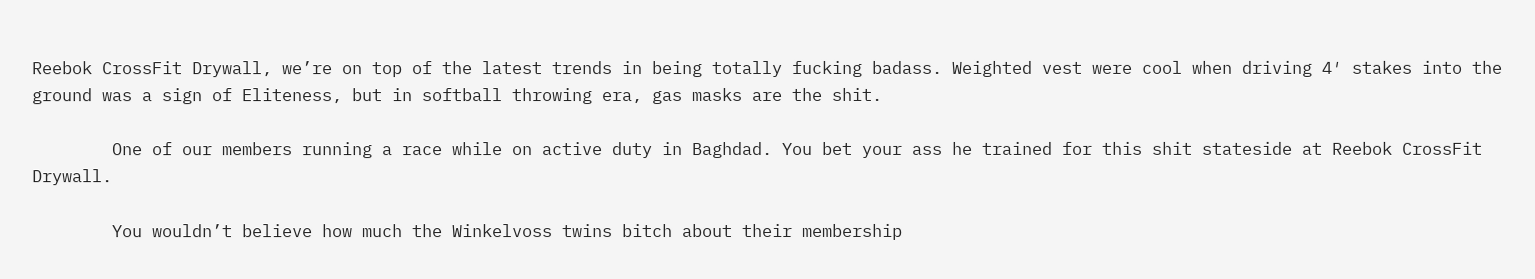Reebok CrossFit Drywall, we’re on top of the latest trends in being totally fucking badass. Weighted vest were cool when driving 4′ stakes into the ground was a sign of Eliteness, but in softball throwing era, gas masks are the shit.

        One of our members running a race while on active duty in Baghdad. You bet your ass he trained for this shit stateside at Reebok CrossFit Drywall.

        You wouldn’t believe how much the Winkelvoss twins bitch about their membership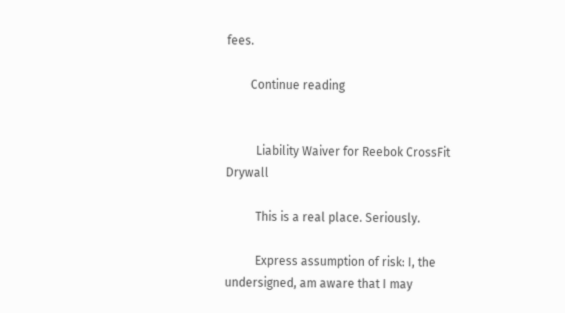fees.

        Continue reading


          Liability Waiver for Reebok CrossFit Drywall

          This is a real place. Seriously.

          Express assumption of risk: I, the undersigned, am aware that I may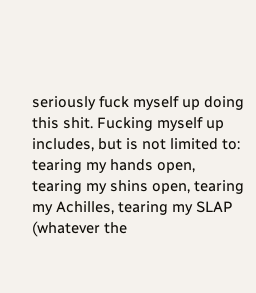seriously fuck myself up doing this shit. Fucking myself up includes, but is not limited to: tearing my hands open, tearing my shins open, tearing my Achilles, tearing my SLAP (whatever the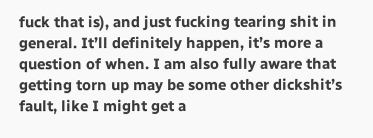fuck that is), and just fucking tearing shit in general. It’ll definitely happen, it’s more a question of when. I am also fully aware that getting torn up may be some other dickshit’s fault, like I might get a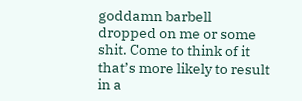goddamn barbell dropped on me or some shit. Come to think of it that’s more likely to result in a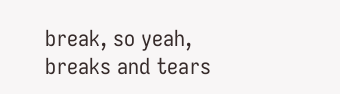break, so yeah, breaks and tears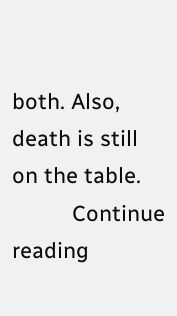both. Also, death is still on the table.
          Continue reading